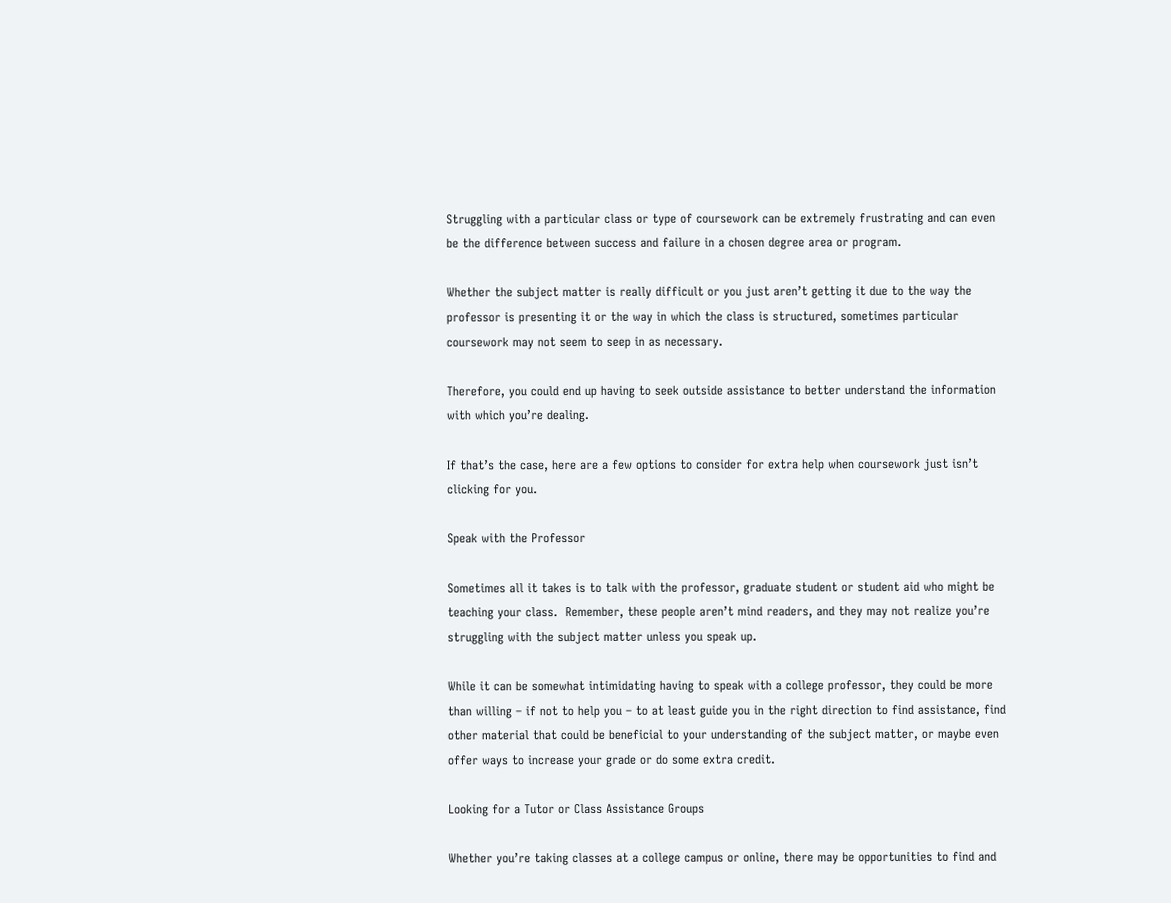Struggling with a particular class or type of coursework can be extremely frustrating and can even be the difference between success and failure in a chosen degree area or program.

Whether the subject matter is really difficult or you just aren’t getting it due to the way the professor is presenting it or the way in which the class is structured, sometimes particular coursework may not seem to seep in as necessary.

Therefore, you could end up having to seek outside assistance to better understand the information with which you’re dealing.

If that’s the case, here are a few options to consider for extra help when coursework just isn’t clicking for you.

Speak with the Professor

Sometimes all it takes is to talk with the professor, graduate student or student aid who might be teaching your class.  Remember, these people aren’t mind readers, and they may not realize you’re struggling with the subject matter unless you speak up.

While it can be somewhat intimidating having to speak with a college professor, they could be more than willing – if not to help you – to at least guide you in the right direction to find assistance, find other material that could be beneficial to your understanding of the subject matter, or maybe even offer ways to increase your grade or do some extra credit.

Looking for a Tutor or Class Assistance Groups

Whether you’re taking classes at a college campus or online, there may be opportunities to find and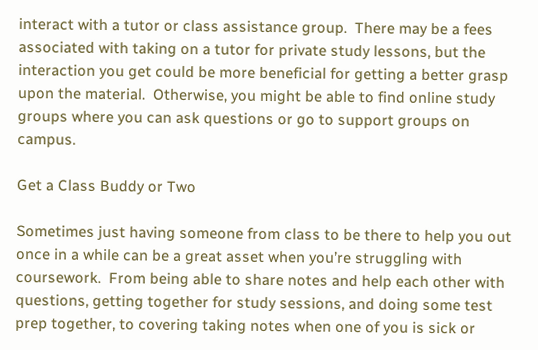interact with a tutor or class assistance group.  There may be a fees associated with taking on a tutor for private study lessons, but the interaction you get could be more beneficial for getting a better grasp upon the material.  Otherwise, you might be able to find online study groups where you can ask questions or go to support groups on campus.

Get a Class Buddy or Two

Sometimes just having someone from class to be there to help you out once in a while can be a great asset when you’re struggling with coursework.  From being able to share notes and help each other with questions, getting together for study sessions, and doing some test prep together, to covering taking notes when one of you is sick or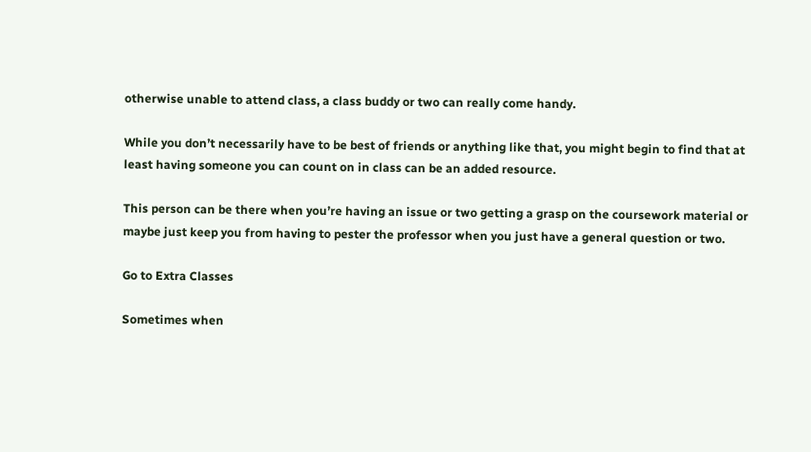otherwise unable to attend class, a class buddy or two can really come handy.

While you don’t necessarily have to be best of friends or anything like that, you might begin to find that at least having someone you can count on in class can be an added resource.

This person can be there when you’re having an issue or two getting a grasp on the coursework material or maybe just keep you from having to pester the professor when you just have a general question or two.

Go to Extra Classes

Sometimes when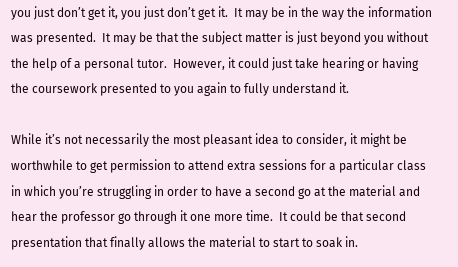you just don’t get it, you just don’t get it.  It may be in the way the information was presented.  It may be that the subject matter is just beyond you without the help of a personal tutor.  However, it could just take hearing or having the coursework presented to you again to fully understand it.

While it’s not necessarily the most pleasant idea to consider, it might be worthwhile to get permission to attend extra sessions for a particular class in which you’re struggling in order to have a second go at the material and hear the professor go through it one more time.  It could be that second presentation that finally allows the material to start to soak in.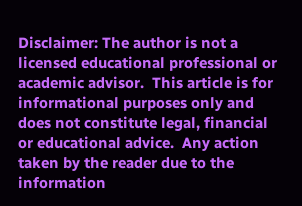Disclaimer: The author is not a licensed educational professional or academic advisor.  This article is for informational purposes only and does not constitute legal, financial or educational advice.  Any action taken by the reader due to the information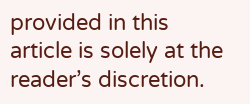provided in this article is solely at the reader’s discretion.